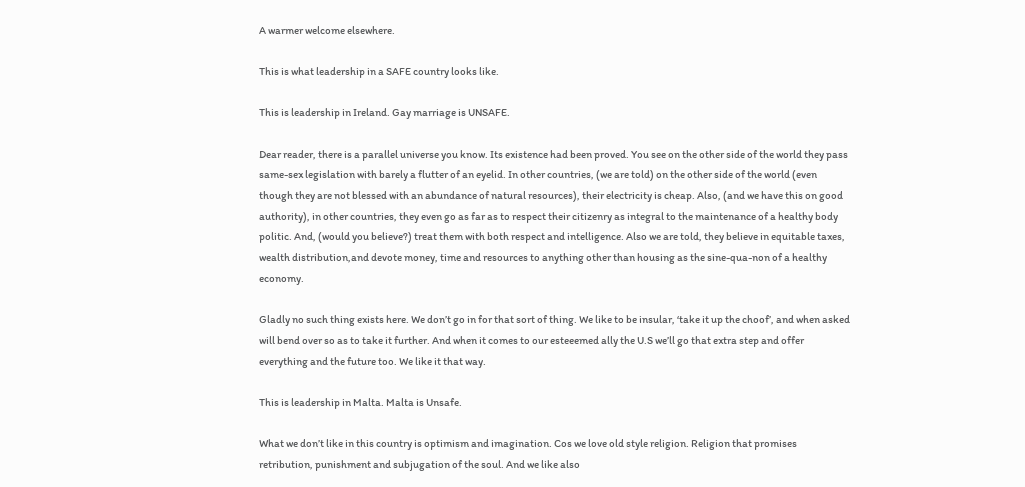A warmer welcome elsewhere.

This is what leadership in a SAFE country looks like.

This is leadership in Ireland. Gay marriage is UNSAFE.

Dear reader, there is a parallel universe you know. Its existence had been proved. You see on the other side of the world they pass same-sex legislation with barely a flutter of an eyelid. In other countries, (we are told) on the other side of the world (even though they are not blessed with an abundance of natural resources), their electricity is cheap. Also, (and we have this on good authority), in other countries, they even go as far as to respect their citizenry as integral to the maintenance of a healthy body politic. And, (would you believe?) treat them with both respect and intelligence. Also we are told, they believe in equitable taxes, wealth distribution,and devote money, time and resources to anything other than housing as the sine-qua-non of a healthy economy.

Gladly no such thing exists here. We don’t go in for that sort of thing. We like to be insular, ‘take it up the choof’, and when asked will bend over so as to take it further. And when it comes to our esteeemed ally the U.S we’ll go that extra step and offer everything and the future too. We like it that way.

This is leadership in Malta. Malta is Unsafe.

What we don’t like in this country is optimism and imagination. Cos we love old style religion. Religion that promises retribution, punishment and subjugation of the soul. And we like also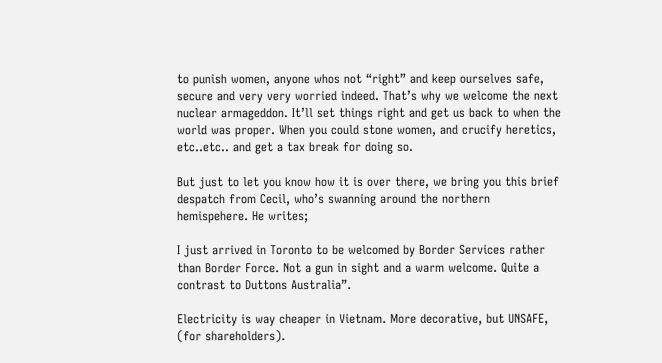to punish women, anyone whos not “right” and keep ourselves safe, secure and very very worried indeed. That’s why we welcome the next nuclear armageddon. It’ll set things right and get us back to when the world was proper. When you could stone women, and crucify heretics, etc..etc.. and get a tax break for doing so.

But just to let you know how it is over there, we bring you this brief despatch from Cecil, who’s swanning around the northern hemispehere. He writes;

I just arrived in Toronto to be welcomed by Border Services rather than Border Force. Not a gun in sight and a warm welcome. Quite a contrast to Duttons Australia”.

Electricity is way cheaper in Vietnam. More decorative, but UNSAFE, (for shareholders).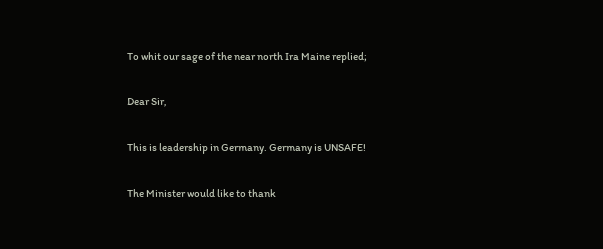To whit our sage of the near north Ira Maine replied;

Dear Sir,

This is leadership in Germany. Germany is UNSAFE!

The Minister would like to thank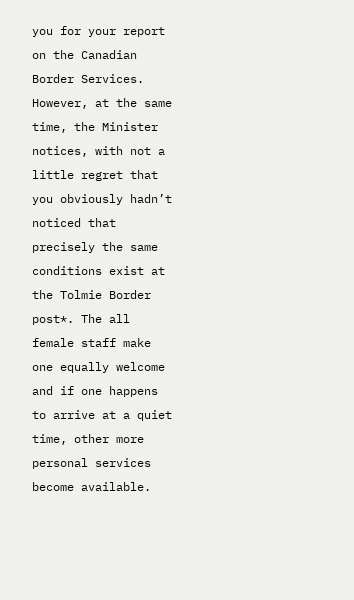you for your report on the Canadian Border Services. However, at the same time, the Minister notices, with not a little regret that you obviously hadn’t noticed that precisely the same conditions exist at the Tolmie Border post*. The all female staff make one equally welcome and if one happens to arrive at a quiet time, other more personal services become available.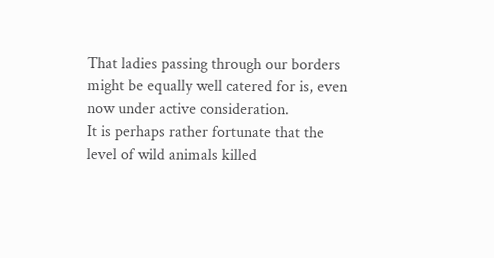That ladies passing through our borders might be equally well catered for is, even now under active consideration.
It is perhaps rather fortunate that the level of wild animals killed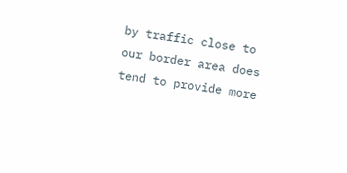by traffic close to our border area does tend to provide more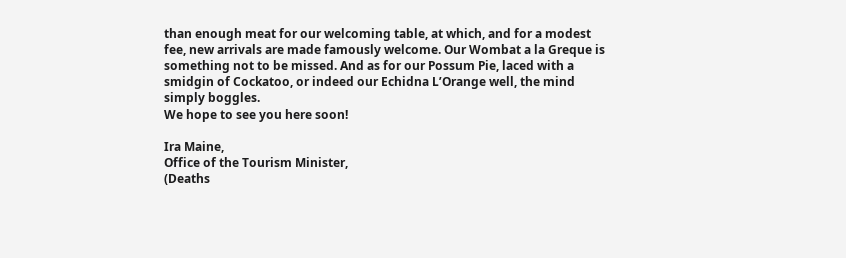than enough meat for our welcoming table, at which, and for a modest fee, new arrivals are made famously welcome. Our Wombat a la Greque is something not to be missed. And as for our Possum Pie, laced with a smidgin of Cockatoo, or indeed our Echidna L’Orange well, the mind simply boggles.
We hope to see you here soon!

Ira Maine,
Office of the Tourism Minister,
(Deaths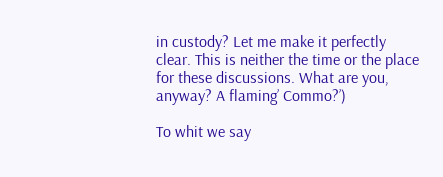in custody? Let me make it perfectly clear. This is neither the time or the place for these discussions. What are you, anyway? A flaming’ Commo?’)

To whit we say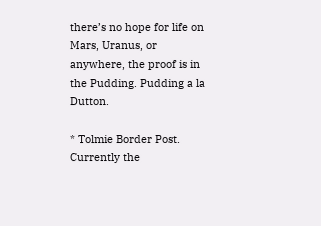there’s no hope for life on Mars, Uranus, or anywhere, the proof is in the Pudding. Pudding a la Dutton.

* Tolmie Border Post. Currently the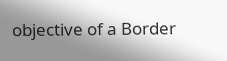objective of a Border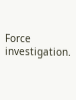Force investigation.